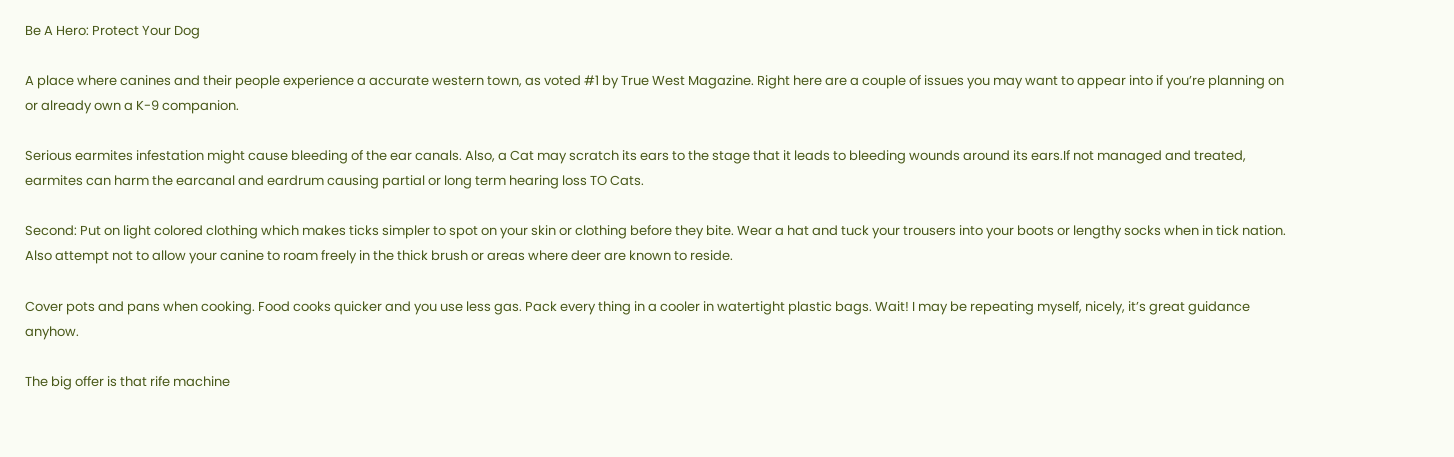Be A Hero: Protect Your Dog

A place where canines and their people experience a accurate western town, as voted #1 by True West Magazine. Right here are a couple of issues you may want to appear into if you’re planning on or already own a K-9 companion.

Serious earmites infestation might cause bleeding of the ear canals. Also, a Cat may scratch its ears to the stage that it leads to bleeding wounds around its ears.If not managed and treated, earmites can harm the earcanal and eardrum causing partial or long term hearing loss TO Cats.

Second: Put on light colored clothing which makes ticks simpler to spot on your skin or clothing before they bite. Wear a hat and tuck your trousers into your boots or lengthy socks when in tick nation. Also attempt not to allow your canine to roam freely in the thick brush or areas where deer are known to reside.

Cover pots and pans when cooking. Food cooks quicker and you use less gas. Pack every thing in a cooler in watertight plastic bags. Wait! I may be repeating myself, nicely, it’s great guidance anyhow.

The big offer is that rife machine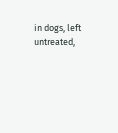in dogs, left untreated,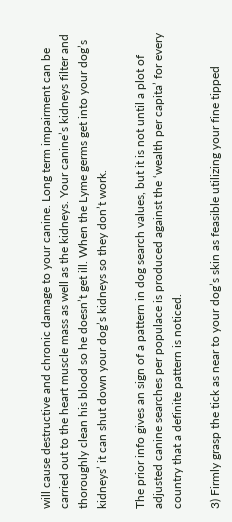will cause destructive and chronic damage to your canine. Long term impairment can be carried out to the heart muscle mass as well as the kidneys. Your canine’s kidneys filter and thoroughly clean his blood so he doesn’t get ill. When the Lyme germs get into your dog’s kidneys’ it can shut down your dog’s kidneys so they don’t work.

The prior info gives an sign of a pattern in dog search values, but it is not until a plot of adjusted canine searches per populace is produced against the ‘wealth per capita’ for every country that a definite pattern is noticed.

3) Firmly grasp the tick as near to your dog’s skin as feasible utilizing your fine tipped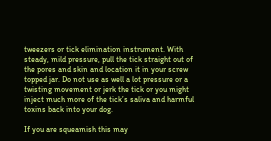tweezers or tick elimination instrument. With steady, mild pressure, pull the tick straight out of the pores and skin and location it in your screw topped jar. Do not use as well a lot pressure or a twisting movement or jerk the tick or you might inject much more of the tick’s saliva and harmful toxins back into your dog.

If you are squeamish this may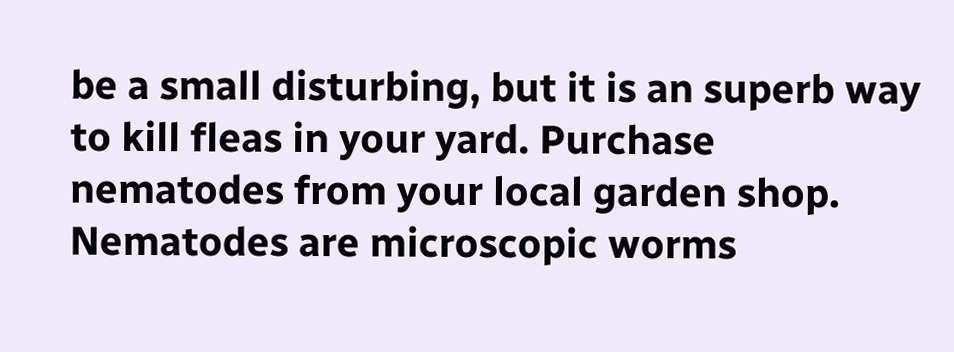be a small disturbing, but it is an superb way to kill fleas in your yard. Purchase nematodes from your local garden shop. Nematodes are microscopic worms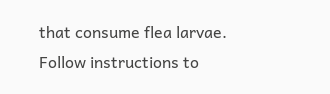that consume flea larvae. Follow instructions to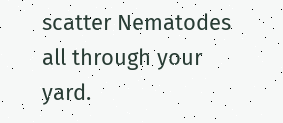scatter Nematodes all through your yard.